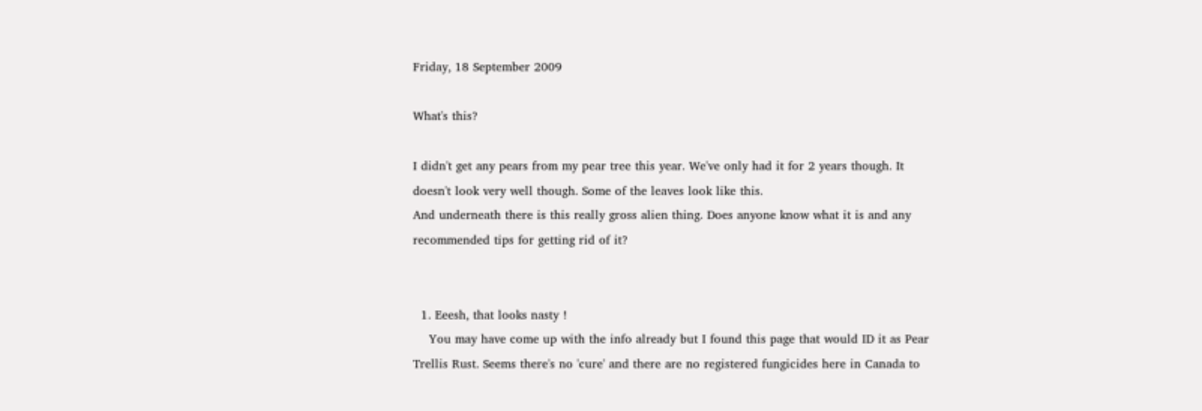Friday, 18 September 2009

What's this?

I didn't get any pears from my pear tree this year. We've only had it for 2 years though. It doesn't look very well though. Some of the leaves look like this.
And underneath there is this really gross alien thing. Does anyone know what it is and any recommended tips for getting rid of it?


  1. Eeesh, that looks nasty !
    You may have come up with the info already but I found this page that would ID it as Pear Trellis Rust. Seems there's no 'cure' and there are no registered fungicides here in Canada to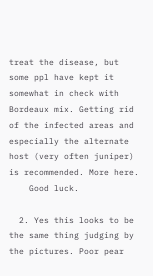treat the disease, but some ppl have kept it somewhat in check with Bordeaux mix. Getting rid of the infected areas and especially the alternate host (very often juniper) is recommended. More here.
    Good luck.

  2. Yes this looks to be the same thing judging by the pictures. Poor pear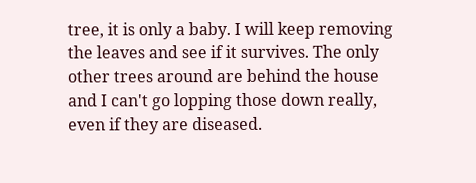tree, it is only a baby. I will keep removing the leaves and see if it survives. The only other trees around are behind the house and I can't go lopping those down really, even if they are diseased.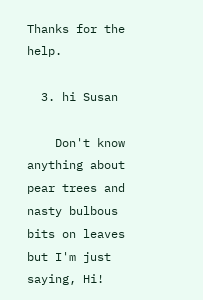Thanks for the help.

  3. hi Susan

    Don't know anything about pear trees and nasty bulbous bits on leaves but I'm just saying, Hi!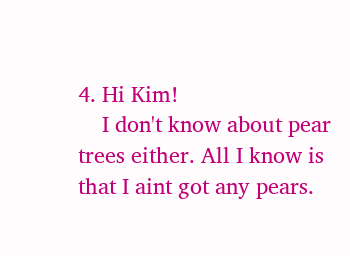4. Hi Kim!
    I don't know about pear trees either. All I know is that I aint got any pears.